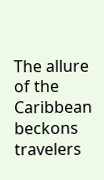The allure of the Caribbean beckons travelers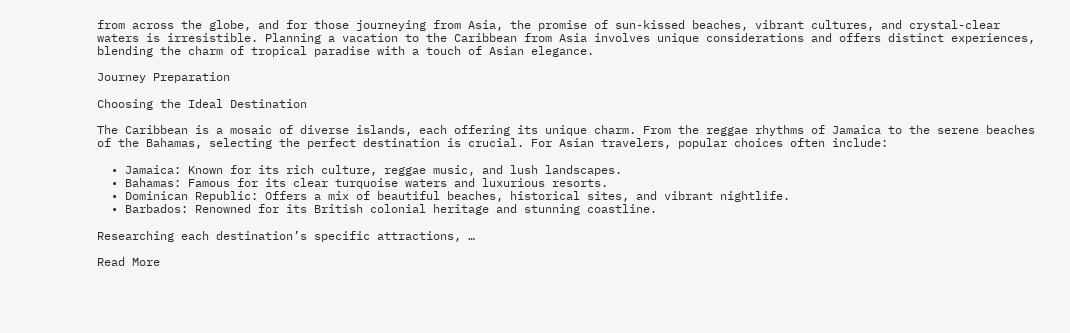from across the globe, and for those journeying from Asia, the promise of sun-kissed beaches, vibrant cultures, and crystal-clear waters is irresistible. Planning a vacation to the Caribbean from Asia involves unique considerations and offers distinct experiences, blending the charm of tropical paradise with a touch of Asian elegance.

Journey Preparation

Choosing the Ideal Destination

The Caribbean is a mosaic of diverse islands, each offering its unique charm. From the reggae rhythms of Jamaica to the serene beaches of the Bahamas, selecting the perfect destination is crucial. For Asian travelers, popular choices often include:

  • Jamaica: Known for its rich culture, reggae music, and lush landscapes.
  • Bahamas: Famous for its clear turquoise waters and luxurious resorts.
  • Dominican Republic: Offers a mix of beautiful beaches, historical sites, and vibrant nightlife.
  • Barbados: Renowned for its British colonial heritage and stunning coastline.

Researching each destination’s specific attractions, …

Read More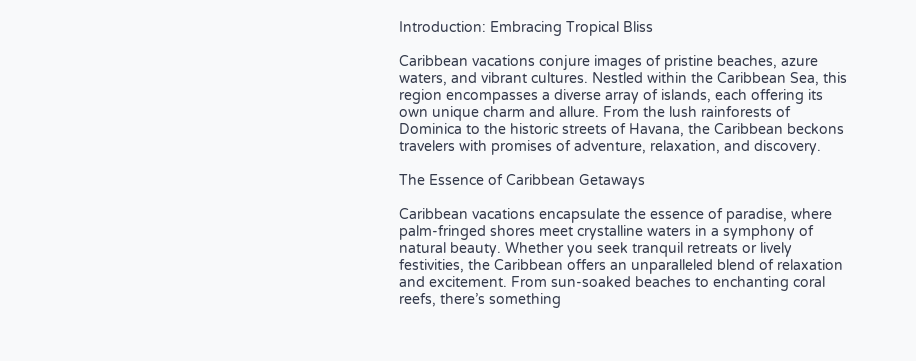Introduction: Embracing Tropical Bliss

Caribbean vacations conjure images of pristine beaches, azure waters, and vibrant cultures. Nestled within the Caribbean Sea, this region encompasses a diverse array of islands, each offering its own unique charm and allure. From the lush rainforests of Dominica to the historic streets of Havana, the Caribbean beckons travelers with promises of adventure, relaxation, and discovery.

The Essence of Caribbean Getaways

Caribbean vacations encapsulate the essence of paradise, where palm-fringed shores meet crystalline waters in a symphony of natural beauty. Whether you seek tranquil retreats or lively festivities, the Caribbean offers an unparalleled blend of relaxation and excitement. From sun-soaked beaches to enchanting coral reefs, there’s something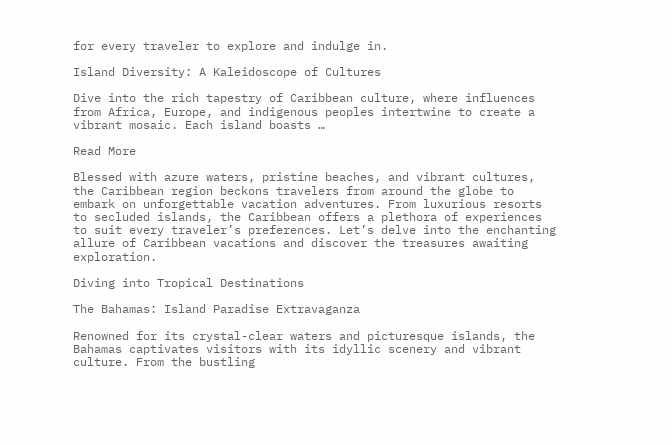for every traveler to explore and indulge in.

Island Diversity: A Kaleidoscope of Cultures

Dive into the rich tapestry of Caribbean culture, where influences from Africa, Europe, and indigenous peoples intertwine to create a vibrant mosaic. Each island boasts …

Read More

Blessed with azure waters, pristine beaches, and vibrant cultures, the Caribbean region beckons travelers from around the globe to embark on unforgettable vacation adventures. From luxurious resorts to secluded islands, the Caribbean offers a plethora of experiences to suit every traveler’s preferences. Let’s delve into the enchanting allure of Caribbean vacations and discover the treasures awaiting exploration.

Diving into Tropical Destinations

The Bahamas: Island Paradise Extravaganza

Renowned for its crystal-clear waters and picturesque islands, the Bahamas captivates visitors with its idyllic scenery and vibrant culture. From the bustling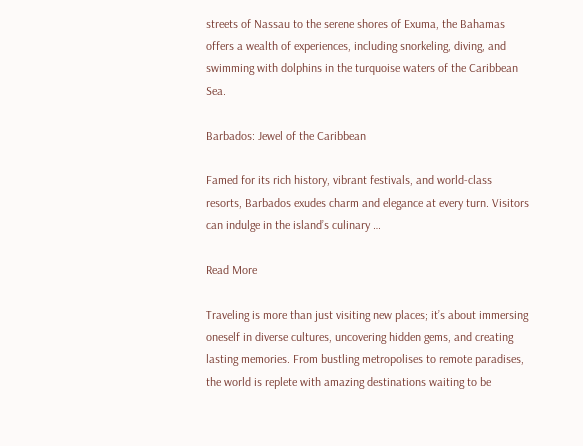streets of Nassau to the serene shores of Exuma, the Bahamas offers a wealth of experiences, including snorkeling, diving, and swimming with dolphins in the turquoise waters of the Caribbean Sea.

Barbados: Jewel of the Caribbean

Famed for its rich history, vibrant festivals, and world-class resorts, Barbados exudes charm and elegance at every turn. Visitors can indulge in the island’s culinary …

Read More

Traveling is more than just visiting new places; it’s about immersing oneself in diverse cultures, uncovering hidden gems, and creating lasting memories. From bustling metropolises to remote paradises, the world is replete with amazing destinations waiting to be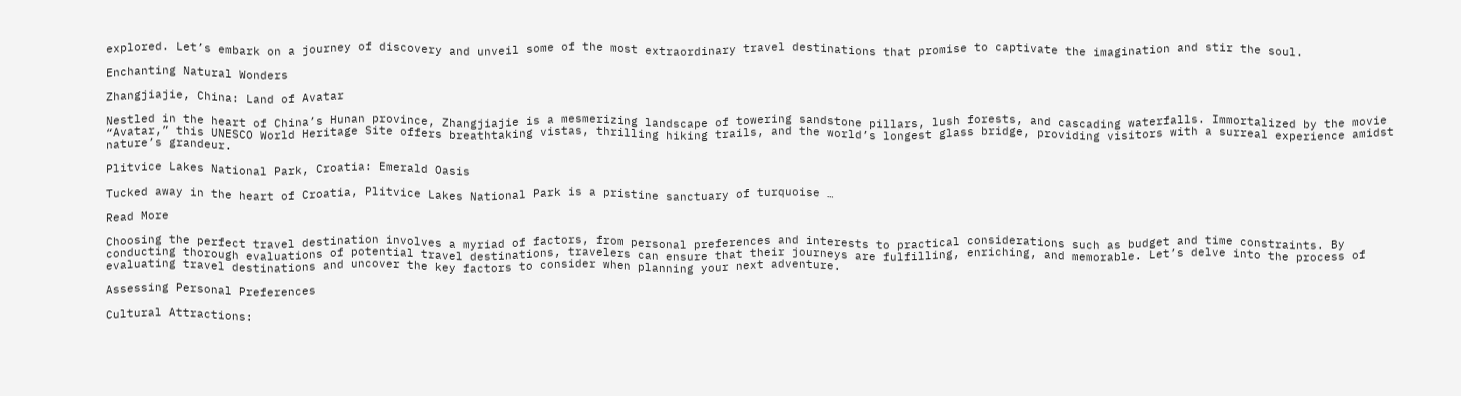explored. Let’s embark on a journey of discovery and unveil some of the most extraordinary travel destinations that promise to captivate the imagination and stir the soul.

Enchanting Natural Wonders

Zhangjiajie, China: Land of Avatar

Nestled in the heart of China’s Hunan province, Zhangjiajie is a mesmerizing landscape of towering sandstone pillars, lush forests, and cascading waterfalls. Immortalized by the movie “Avatar,” this UNESCO World Heritage Site offers breathtaking vistas, thrilling hiking trails, and the world’s longest glass bridge, providing visitors with a surreal experience amidst nature’s grandeur.

Plitvice Lakes National Park, Croatia: Emerald Oasis

Tucked away in the heart of Croatia, Plitvice Lakes National Park is a pristine sanctuary of turquoise …

Read More

Choosing the perfect travel destination involves a myriad of factors, from personal preferences and interests to practical considerations such as budget and time constraints. By conducting thorough evaluations of potential travel destinations, travelers can ensure that their journeys are fulfilling, enriching, and memorable. Let’s delve into the process of evaluating travel destinations and uncover the key factors to consider when planning your next adventure.

Assessing Personal Preferences

Cultural Attractions: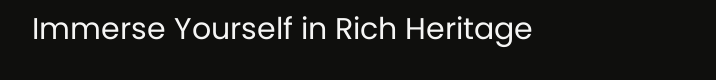Immerse Yourself in Rich Heritage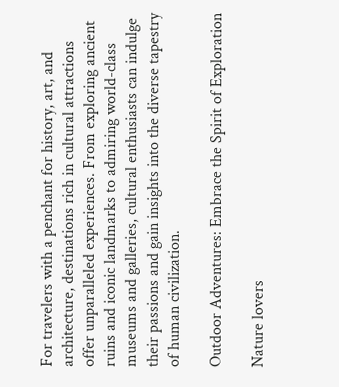For travelers with a penchant for history, art, and architecture, destinations rich in cultural attractions offer unparalleled experiences. From exploring ancient ruins and iconic landmarks to admiring world-class museums and galleries, cultural enthusiasts can indulge their passions and gain insights into the diverse tapestry of human civilization.

Outdoor Adventures: Embrace the Spirit of Exploration

Nature lovers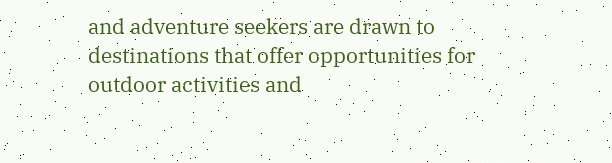and adventure seekers are drawn to destinations that offer opportunities for outdoor activities and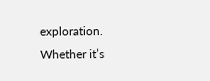exploration. Whether it’s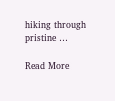hiking through pristine …

Read More